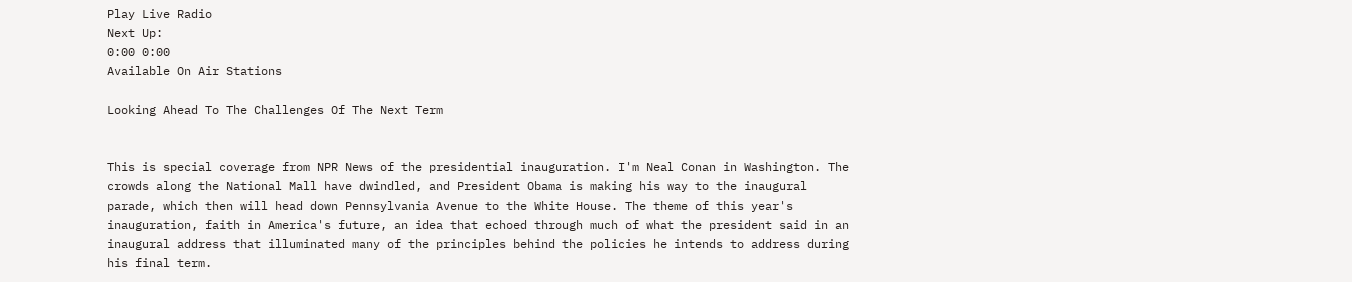Play Live Radio
Next Up:
0:00 0:00
Available On Air Stations

Looking Ahead To The Challenges Of The Next Term


This is special coverage from NPR News of the presidential inauguration. I'm Neal Conan in Washington. The crowds along the National Mall have dwindled, and President Obama is making his way to the inaugural parade, which then will head down Pennsylvania Avenue to the White House. The theme of this year's inauguration, faith in America's future, an idea that echoed through much of what the president said in an inaugural address that illuminated many of the principles behind the policies he intends to address during his final term.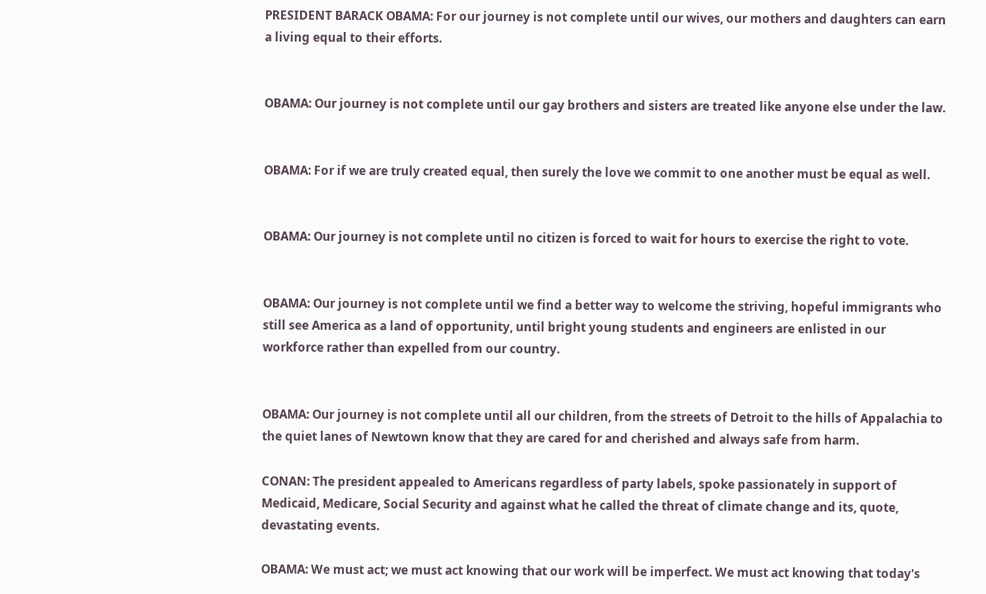PRESIDENT BARACK OBAMA: For our journey is not complete until our wives, our mothers and daughters can earn a living equal to their efforts.


OBAMA: Our journey is not complete until our gay brothers and sisters are treated like anyone else under the law.


OBAMA: For if we are truly created equal, then surely the love we commit to one another must be equal as well.


OBAMA: Our journey is not complete until no citizen is forced to wait for hours to exercise the right to vote.


OBAMA: Our journey is not complete until we find a better way to welcome the striving, hopeful immigrants who still see America as a land of opportunity, until bright young students and engineers are enlisted in our workforce rather than expelled from our country.


OBAMA: Our journey is not complete until all our children, from the streets of Detroit to the hills of Appalachia to the quiet lanes of Newtown know that they are cared for and cherished and always safe from harm.

CONAN: The president appealed to Americans regardless of party labels, spoke passionately in support of Medicaid, Medicare, Social Security and against what he called the threat of climate change and its, quote, devastating events.

OBAMA: We must act; we must act knowing that our work will be imperfect. We must act knowing that today's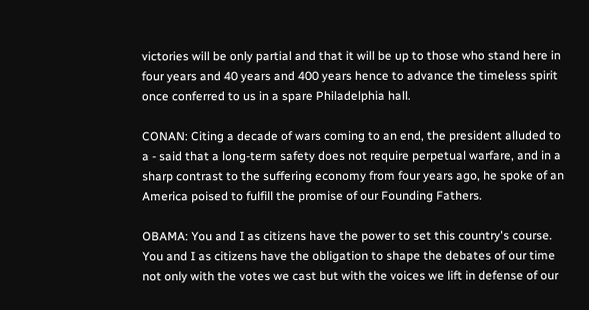victories will be only partial and that it will be up to those who stand here in four years and 40 years and 400 years hence to advance the timeless spirit once conferred to us in a spare Philadelphia hall.

CONAN: Citing a decade of wars coming to an end, the president alluded to a - said that a long-term safety does not require perpetual warfare, and in a sharp contrast to the suffering economy from four years ago, he spoke of an America poised to fulfill the promise of our Founding Fathers.

OBAMA: You and I as citizens have the power to set this country's course. You and I as citizens have the obligation to shape the debates of our time not only with the votes we cast but with the voices we lift in defense of our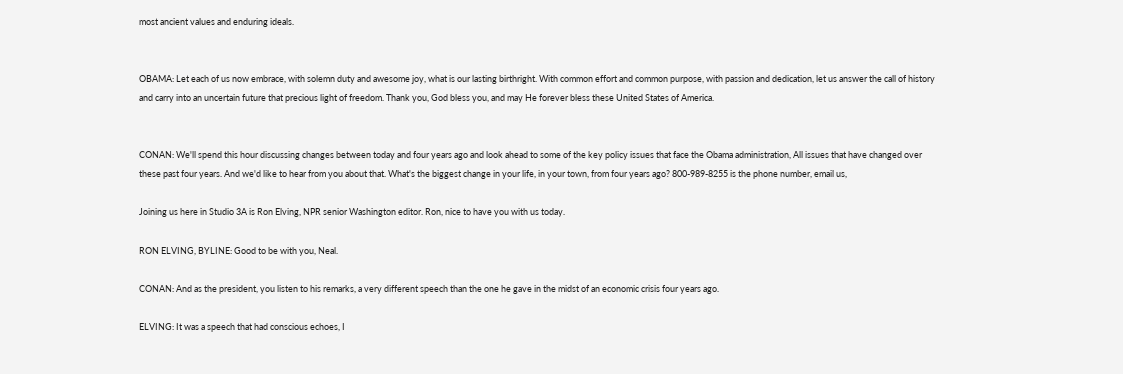most ancient values and enduring ideals.


OBAMA: Let each of us now embrace, with solemn duty and awesome joy, what is our lasting birthright. With common effort and common purpose, with passion and dedication, let us answer the call of history and carry into an uncertain future that precious light of freedom. Thank you, God bless you, and may He forever bless these United States of America.


CONAN: We'll spend this hour discussing changes between today and four years ago and look ahead to some of the key policy issues that face the Obama administration, All issues that have changed over these past four years. And we'd like to hear from you about that. What's the biggest change in your life, in your town, from four years ago? 800-989-8255 is the phone number, email us,

Joining us here in Studio 3A is Ron Elving, NPR senior Washington editor. Ron, nice to have you with us today.

RON ELVING, BYLINE: Good to be with you, Neal.

CONAN: And as the president, you listen to his remarks, a very different speech than the one he gave in the midst of an economic crisis four years ago.

ELVING: It was a speech that had conscious echoes, I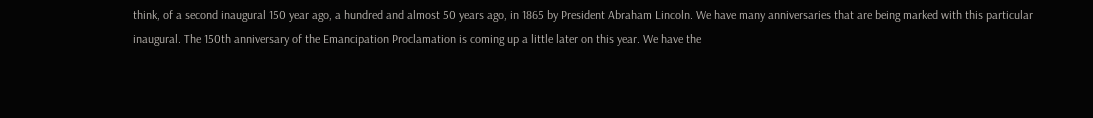think, of a second inaugural 150 year ago, a hundred and almost 50 years ago, in 1865 by President Abraham Lincoln. We have many anniversaries that are being marked with this particular inaugural. The 150th anniversary of the Emancipation Proclamation is coming up a little later on this year. We have the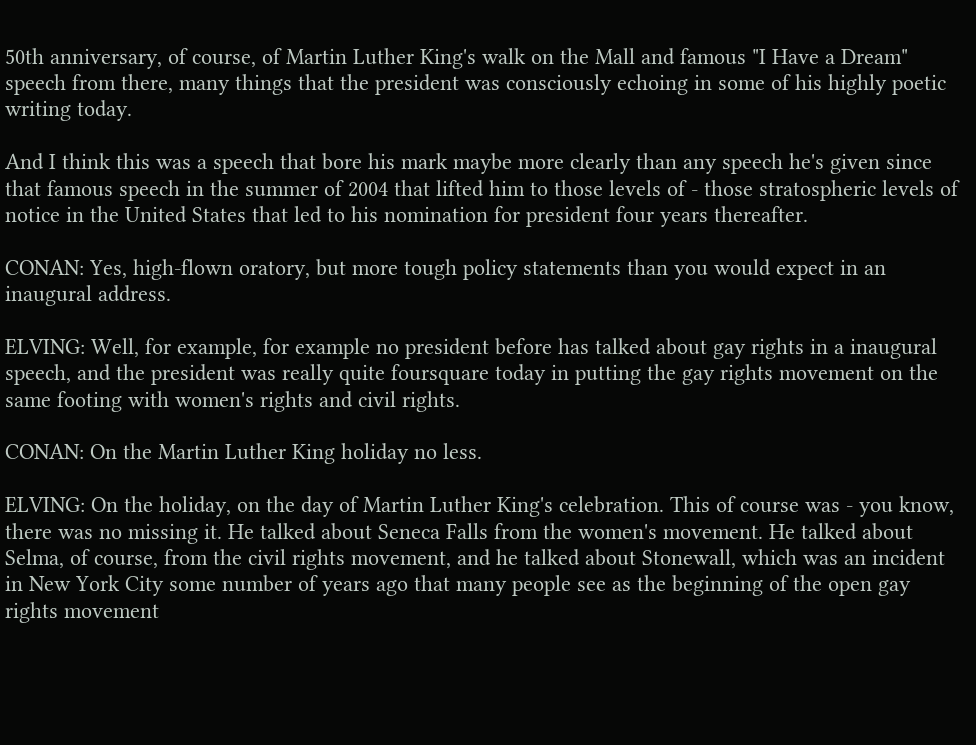50th anniversary, of course, of Martin Luther King's walk on the Mall and famous "I Have a Dream" speech from there, many things that the president was consciously echoing in some of his highly poetic writing today.

And I think this was a speech that bore his mark maybe more clearly than any speech he's given since that famous speech in the summer of 2004 that lifted him to those levels of - those stratospheric levels of notice in the United States that led to his nomination for president four years thereafter.

CONAN: Yes, high-flown oratory, but more tough policy statements than you would expect in an inaugural address.

ELVING: Well, for example, for example no president before has talked about gay rights in a inaugural speech, and the president was really quite foursquare today in putting the gay rights movement on the same footing with women's rights and civil rights.

CONAN: On the Martin Luther King holiday no less.

ELVING: On the holiday, on the day of Martin Luther King's celebration. This of course was - you know, there was no missing it. He talked about Seneca Falls from the women's movement. He talked about Selma, of course, from the civil rights movement, and he talked about Stonewall, which was an incident in New York City some number of years ago that many people see as the beginning of the open gay rights movement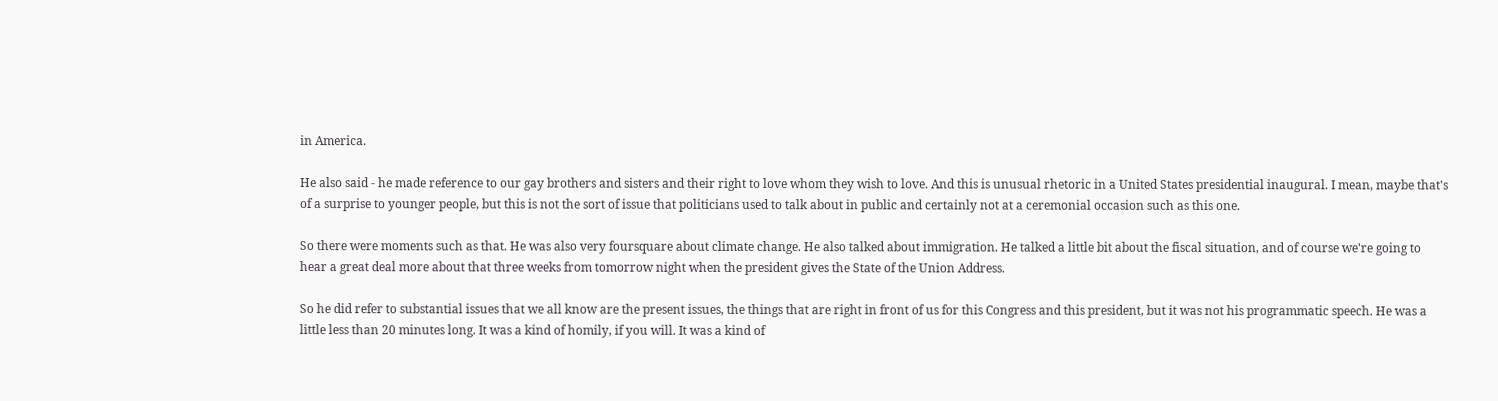in America.

He also said - he made reference to our gay brothers and sisters and their right to love whom they wish to love. And this is unusual rhetoric in a United States presidential inaugural. I mean, maybe that's of a surprise to younger people, but this is not the sort of issue that politicians used to talk about in public and certainly not at a ceremonial occasion such as this one.

So there were moments such as that. He was also very foursquare about climate change. He also talked about immigration. He talked a little bit about the fiscal situation, and of course we're going to hear a great deal more about that three weeks from tomorrow night when the president gives the State of the Union Address.

So he did refer to substantial issues that we all know are the present issues, the things that are right in front of us for this Congress and this president, but it was not his programmatic speech. He was a little less than 20 minutes long. It was a kind of homily, if you will. It was a kind of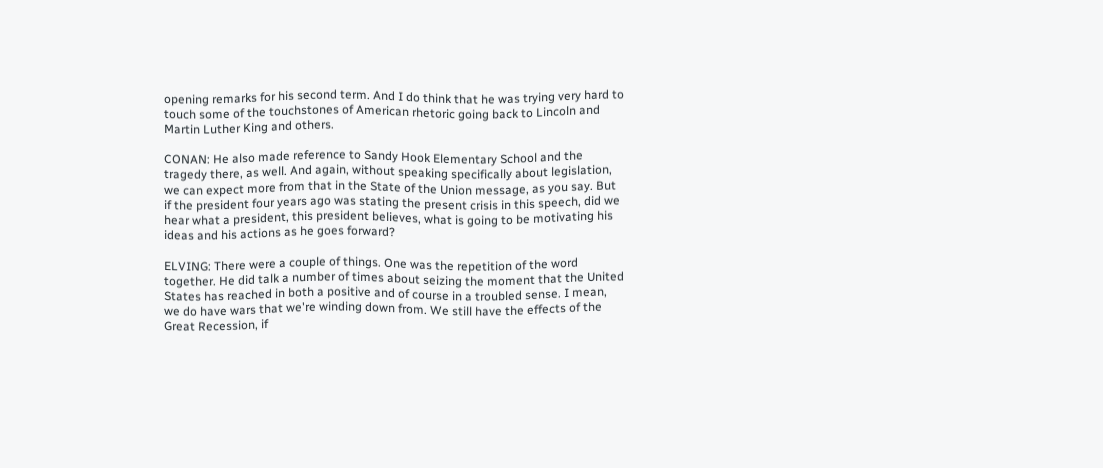opening remarks for his second term. And I do think that he was trying very hard to touch some of the touchstones of American rhetoric going back to Lincoln and Martin Luther King and others.

CONAN: He also made reference to Sandy Hook Elementary School and the tragedy there, as well. And again, without speaking specifically about legislation, we can expect more from that in the State of the Union message, as you say. But if the president four years ago was stating the present crisis in this speech, did we hear what a president, this president believes, what is going to be motivating his ideas and his actions as he goes forward?

ELVING: There were a couple of things. One was the repetition of the word together. He did talk a number of times about seizing the moment that the United States has reached in both a positive and of course in a troubled sense. I mean, we do have wars that we're winding down from. We still have the effects of the Great Recession, if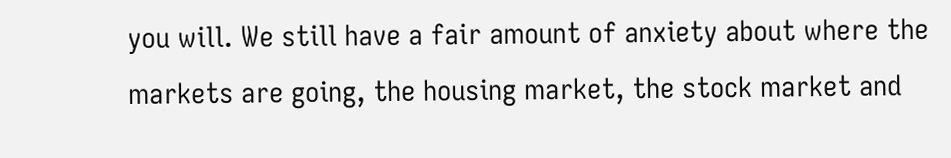you will. We still have a fair amount of anxiety about where the markets are going, the housing market, the stock market and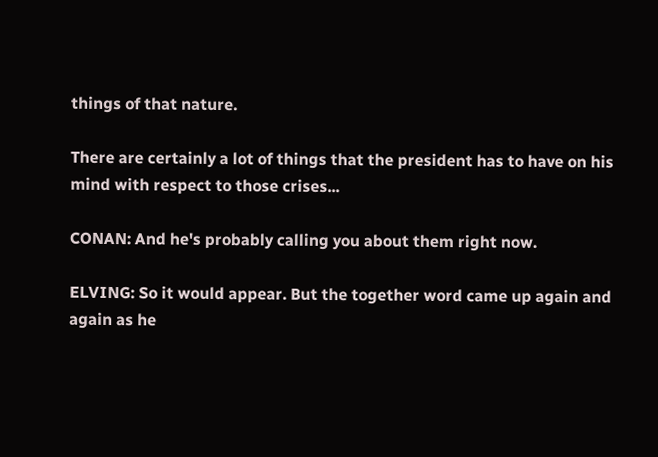things of that nature.

There are certainly a lot of things that the president has to have on his mind with respect to those crises...

CONAN: And he's probably calling you about them right now.

ELVING: So it would appear. But the together word came up again and again as he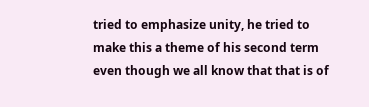tried to emphasize unity, he tried to make this a theme of his second term even though we all know that that is of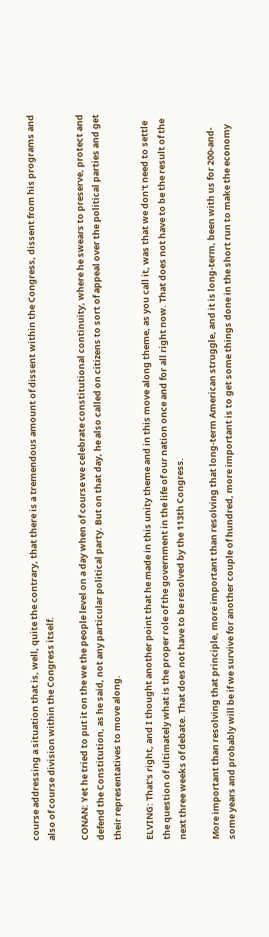course addressing a situation that is, well, quite the contrary, that there is a tremendous amount of dissent within the Congress, dissent from his programs and also of course division within the Congress itself.

CONAN: Yet he tried to put it on the we the people level on a day when of course we celebrate constitutional continuity, where he swears to preserve, protect and defend the Constitution, as he said, not any particular political party. But on that day, he also called on citizens to sort of appeal over the political parties and get their representatives to move along.

ELVING: That's right, and I thought another point that he made in this unity theme and in this move along theme, as you call it, was that we don't need to settle the question of ultimately what is the proper role of the government in the life of our nation once and for all right now. That does not have to be the result of the next three weeks of debate. That does not have to be resolved by the 113th Congress.

More important than resolving that principle, more important than resolving that long-term American struggle, and it is long-term, been with us for 200-and-some years and probably will be if we survive for another couple of hundred, more important is to get some things done in the short run to make the economy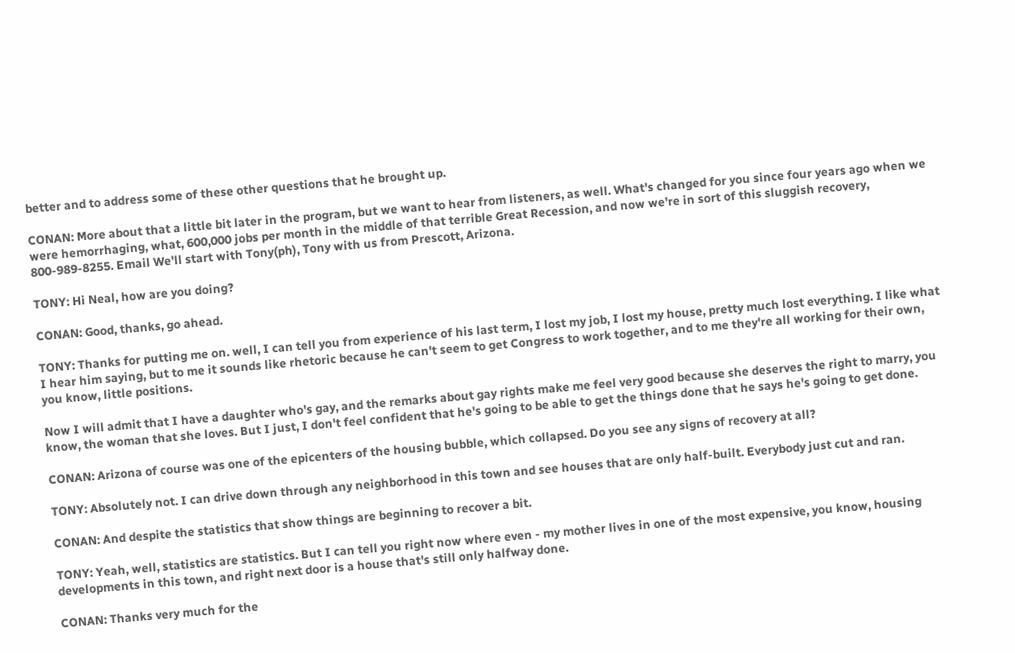better and to address some of these other questions that he brought up.

CONAN: More about that a little bit later in the program, but we want to hear from listeners, as well. What's changed for you since four years ago when we were hemorrhaging, what, 600,000 jobs per month in the middle of that terrible Great Recession, and now we're in sort of this sluggish recovery, 800-989-8255. Email We'll start with Tony(ph), Tony with us from Prescott, Arizona.

TONY: Hi Neal, how are you doing?

CONAN: Good, thanks, go ahead.

TONY: Thanks for putting me on. well, I can tell you from experience of his last term, I lost my job, I lost my house, pretty much lost everything. I like what I hear him saying, but to me it sounds like rhetoric because he can't seem to get Congress to work together, and to me they're all working for their own, you know, little positions.

Now I will admit that I have a daughter who's gay, and the remarks about gay rights make me feel very good because she deserves the right to marry, you know, the woman that she loves. But I just, I don't feel confident that he's going to be able to get the things done that he says he's going to get done.

CONAN: Arizona of course was one of the epicenters of the housing bubble, which collapsed. Do you see any signs of recovery at all?

TONY: Absolutely not. I can drive down through any neighborhood in this town and see houses that are only half-built. Everybody just cut and ran.

CONAN: And despite the statistics that show things are beginning to recover a bit.

TONY: Yeah, well, statistics are statistics. But I can tell you right now where even - my mother lives in one of the most expensive, you know, housing developments in this town, and right next door is a house that's still only halfway done.

CONAN: Thanks very much for the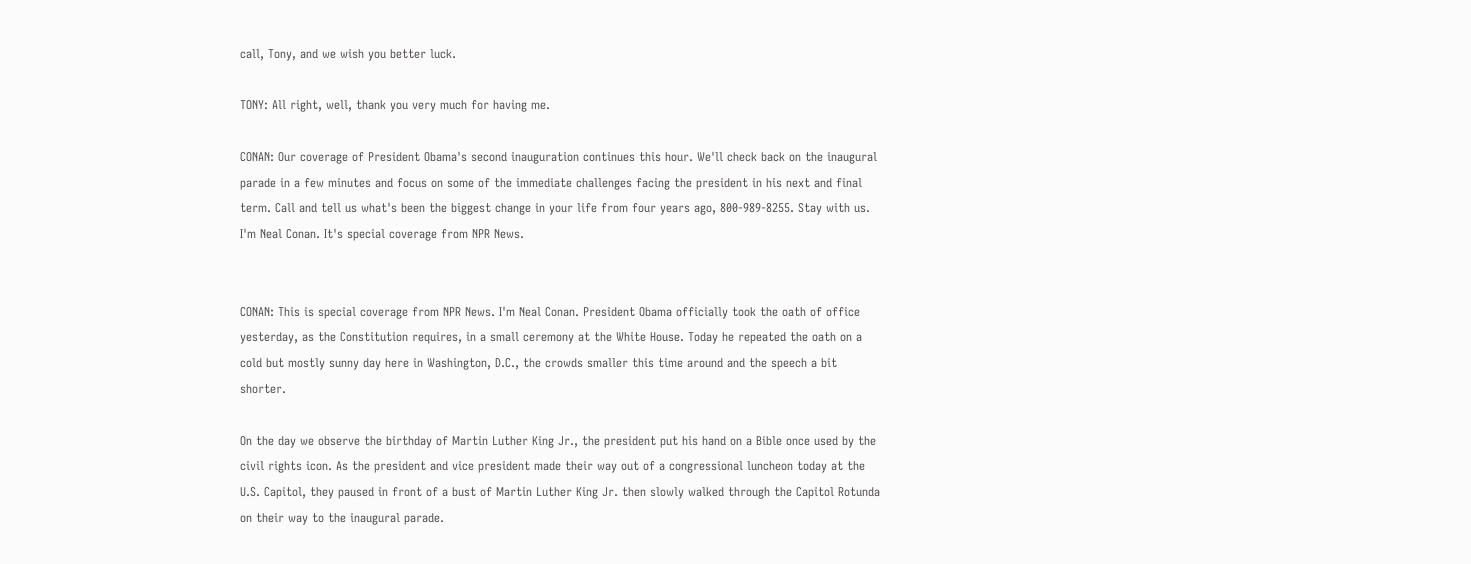call, Tony, and we wish you better luck.

TONY: All right, well, thank you very much for having me.

CONAN: Our coverage of President Obama's second inauguration continues this hour. We'll check back on the inaugural parade in a few minutes and focus on some of the immediate challenges facing the president in his next and final term. Call and tell us what's been the biggest change in your life from four years ago, 800-989-8255. Stay with us. I'm Neal Conan. It's special coverage from NPR News.


CONAN: This is special coverage from NPR News. I'm Neal Conan. President Obama officially took the oath of office yesterday, as the Constitution requires, in a small ceremony at the White House. Today he repeated the oath on a cold but mostly sunny day here in Washington, D.C., the crowds smaller this time around and the speech a bit shorter.

On the day we observe the birthday of Martin Luther King Jr., the president put his hand on a Bible once used by the civil rights icon. As the president and vice president made their way out of a congressional luncheon today at the U.S. Capitol, they paused in front of a bust of Martin Luther King Jr. then slowly walked through the Capitol Rotunda on their way to the inaugural parade.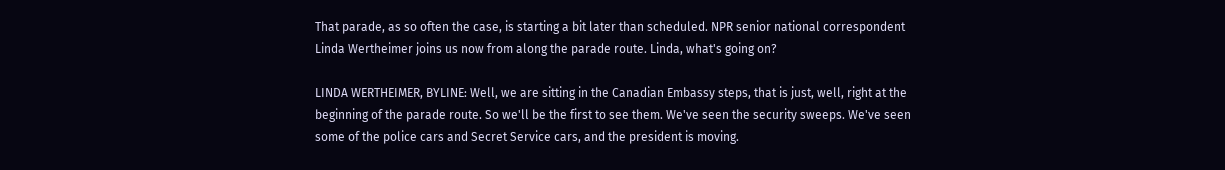That parade, as so often the case, is starting a bit later than scheduled. NPR senior national correspondent Linda Wertheimer joins us now from along the parade route. Linda, what's going on?

LINDA WERTHEIMER, BYLINE: Well, we are sitting in the Canadian Embassy steps, that is just, well, right at the beginning of the parade route. So we'll be the first to see them. We've seen the security sweeps. We've seen some of the police cars and Secret Service cars, and the president is moving.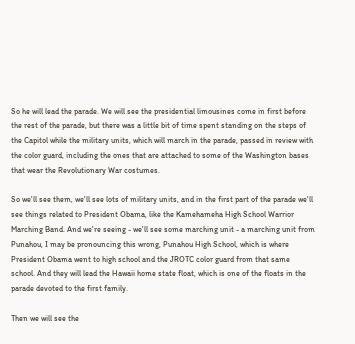So he will lead the parade. We will see the presidential limousines come in first before the rest of the parade, but there was a little bit of time spent standing on the steps of the Capitol while the military units, which will march in the parade, passed in review with the color guard, including the ones that are attached to some of the Washington bases that wear the Revolutionary War costumes.

So we'll see them, we'll see lots of military units, and in the first part of the parade we'll see things related to President Obama, like the Kamehameha High School Warrior Marching Band. And we're seeing - we'll see some marching unit - a marching unit from Punahou, I may be pronouncing this wrong, Punahou High School, which is where President Obama went to high school and the JROTC color guard from that same school. And they will lead the Hawaii home state float, which is one of the floats in the parade devoted to the first family.

Then we will see the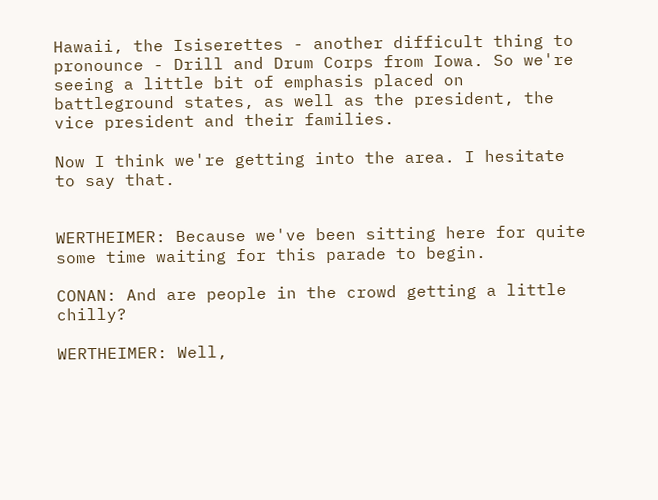Hawaii, the Isiserettes - another difficult thing to pronounce - Drill and Drum Corps from Iowa. So we're seeing a little bit of emphasis placed on battleground states, as well as the president, the vice president and their families.

Now I think we're getting into the area. I hesitate to say that.


WERTHEIMER: Because we've been sitting here for quite some time waiting for this parade to begin.

CONAN: And are people in the crowd getting a little chilly?

WERTHEIMER: Well,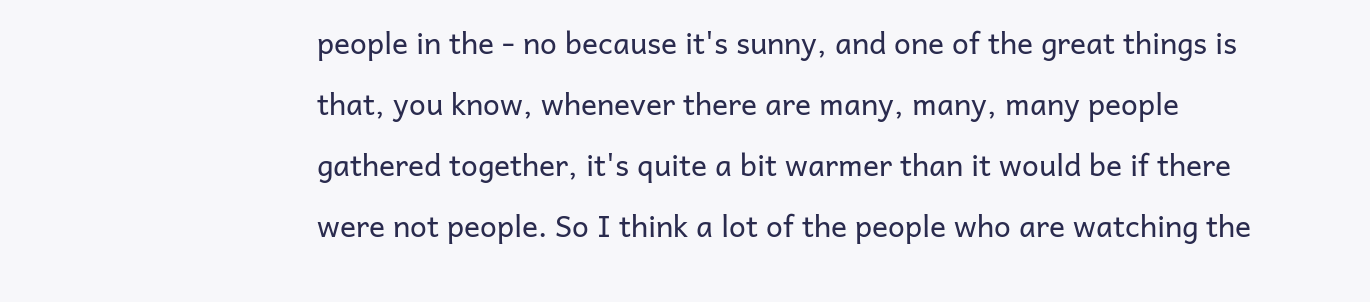people in the - no because it's sunny, and one of the great things is that, you know, whenever there are many, many, many people gathered together, it's quite a bit warmer than it would be if there were not people. So I think a lot of the people who are watching the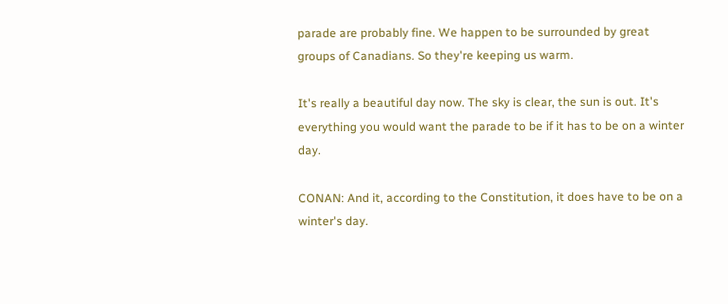parade are probably fine. We happen to be surrounded by great groups of Canadians. So they're keeping us warm.

It's really a beautiful day now. The sky is clear, the sun is out. It's everything you would want the parade to be if it has to be on a winter day.

CONAN: And it, according to the Constitution, it does have to be on a winter's day.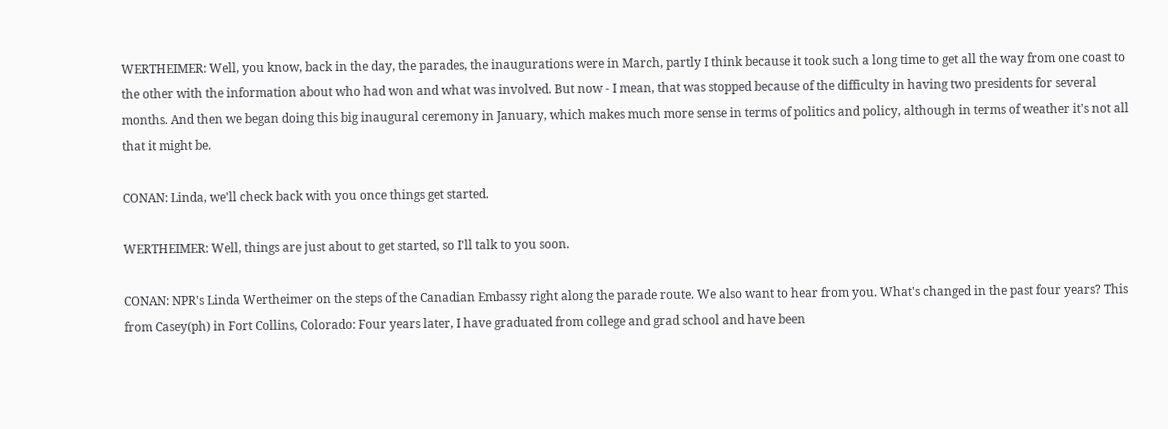WERTHEIMER: Well, you know, back in the day, the parades, the inaugurations were in March, partly I think because it took such a long time to get all the way from one coast to the other with the information about who had won and what was involved. But now - I mean, that was stopped because of the difficulty in having two presidents for several months. And then we began doing this big inaugural ceremony in January, which makes much more sense in terms of politics and policy, although in terms of weather it's not all that it might be.

CONAN: Linda, we'll check back with you once things get started.

WERTHEIMER: Well, things are just about to get started, so I'll talk to you soon.

CONAN: NPR's Linda Wertheimer on the steps of the Canadian Embassy right along the parade route. We also want to hear from you. What's changed in the past four years? This from Casey(ph) in Fort Collins, Colorado: Four years later, I have graduated from college and grad school and have been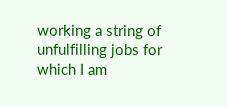working a string of unfulfilling jobs for which I am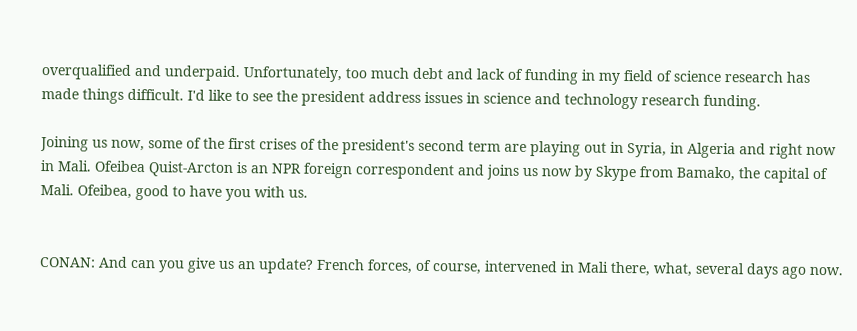overqualified and underpaid. Unfortunately, too much debt and lack of funding in my field of science research has made things difficult. I'd like to see the president address issues in science and technology research funding.

Joining us now, some of the first crises of the president's second term are playing out in Syria, in Algeria and right now in Mali. Ofeibea Quist-Arcton is an NPR foreign correspondent and joins us now by Skype from Bamako, the capital of Mali. Ofeibea, good to have you with us.


CONAN: And can you give us an update? French forces, of course, intervened in Mali there, what, several days ago now.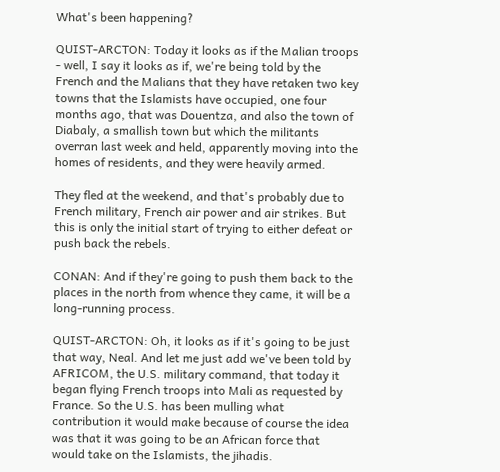What's been happening?

QUIST-ARCTON: Today it looks as if the Malian troops - well, I say it looks as if, we're being told by the French and the Malians that they have retaken two key towns that the Islamists have occupied, one four months ago, that was Douentza, and also the town of Diabaly, a smallish town but which the militants overran last week and held, apparently moving into the homes of residents, and they were heavily armed.

They fled at the weekend, and that's probably due to French military, French air power and air strikes. But this is only the initial start of trying to either defeat or push back the rebels.

CONAN: And if they're going to push them back to the places in the north from whence they came, it will be a long-running process.

QUIST-ARCTON: Oh, it looks as if it's going to be just that way, Neal. And let me just add we've been told by AFRICOM, the U.S. military command, that today it began flying French troops into Mali as requested by France. So the U.S. has been mulling what contribution it would make because of course the idea was that it was going to be an African force that would take on the Islamists, the jihadis.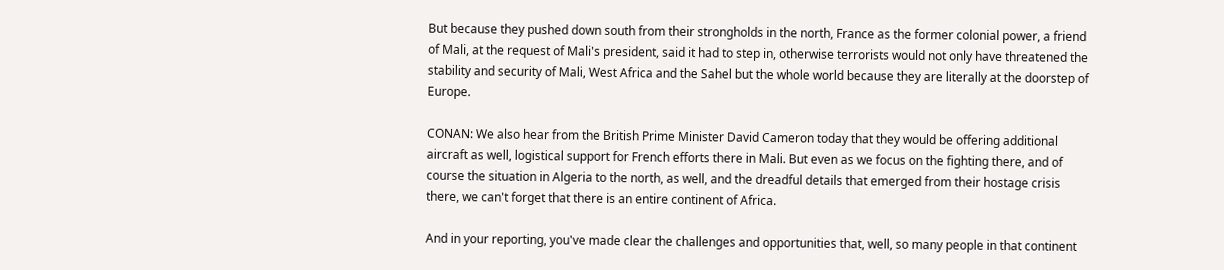But because they pushed down south from their strongholds in the north, France as the former colonial power, a friend of Mali, at the request of Mali's president, said it had to step in, otherwise terrorists would not only have threatened the stability and security of Mali, West Africa and the Sahel but the whole world because they are literally at the doorstep of Europe.

CONAN: We also hear from the British Prime Minister David Cameron today that they would be offering additional aircraft as well, logistical support for French efforts there in Mali. But even as we focus on the fighting there, and of course the situation in Algeria to the north, as well, and the dreadful details that emerged from their hostage crisis there, we can't forget that there is an entire continent of Africa.

And in your reporting, you've made clear the challenges and opportunities that, well, so many people in that continent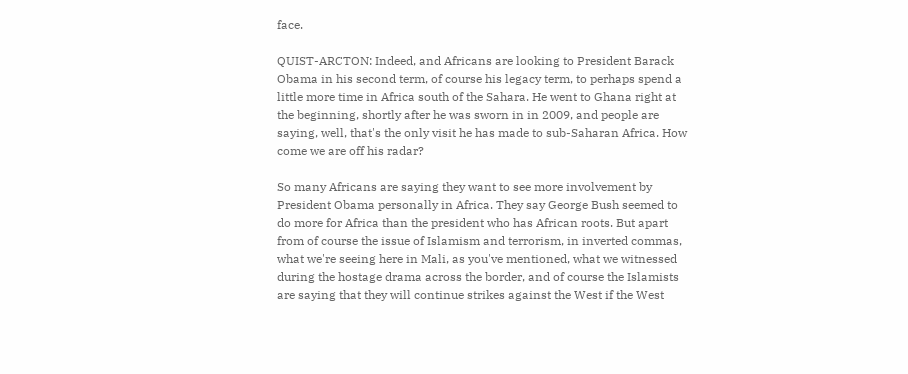face.

QUIST-ARCTON: Indeed, and Africans are looking to President Barack Obama in his second term, of course his legacy term, to perhaps spend a little more time in Africa south of the Sahara. He went to Ghana right at the beginning, shortly after he was sworn in in 2009, and people are saying, well, that's the only visit he has made to sub-Saharan Africa. How come we are off his radar?

So many Africans are saying they want to see more involvement by President Obama personally in Africa. They say George Bush seemed to do more for Africa than the president who has African roots. But apart from of course the issue of Islamism and terrorism, in inverted commas, what we're seeing here in Mali, as you've mentioned, what we witnessed during the hostage drama across the border, and of course the Islamists are saying that they will continue strikes against the West if the West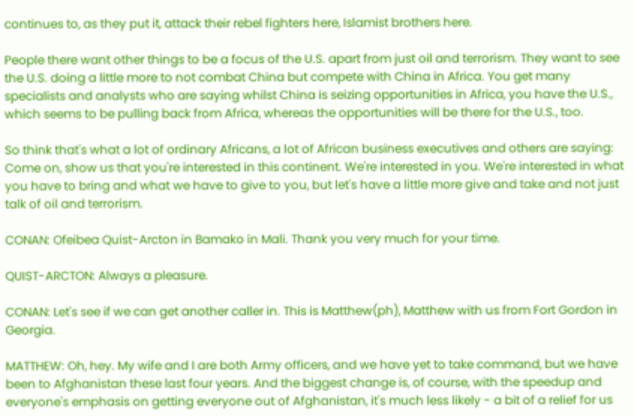continues to, as they put it, attack their rebel fighters here, Islamist brothers here.

People there want other things to be a focus of the U.S. apart from just oil and terrorism. They want to see the U.S. doing a little more to not combat China but compete with China in Africa. You get many specialists and analysts who are saying whilst China is seizing opportunities in Africa, you have the U.S., which seems to be pulling back from Africa, whereas the opportunities will be there for the U.S., too.

So think that's what a lot of ordinary Africans, a lot of African business executives and others are saying: Come on, show us that you're interested in this continent. We're interested in you. We're interested in what you have to bring and what we have to give to you, but let's have a little more give and take and not just talk of oil and terrorism.

CONAN: Ofeibea Quist-Arcton in Bamako in Mali. Thank you very much for your time.

QUIST-ARCTON: Always a pleasure.

CONAN: Let's see if we can get another caller in. This is Matthew(ph), Matthew with us from Fort Gordon in Georgia.

MATTHEW: Oh, hey. My wife and I are both Army officers, and we have yet to take command, but we have been to Afghanistan these last four years. And the biggest change is, of course, with the speedup and everyone's emphasis on getting everyone out of Afghanistan, it's much less likely - a bit of a relief for us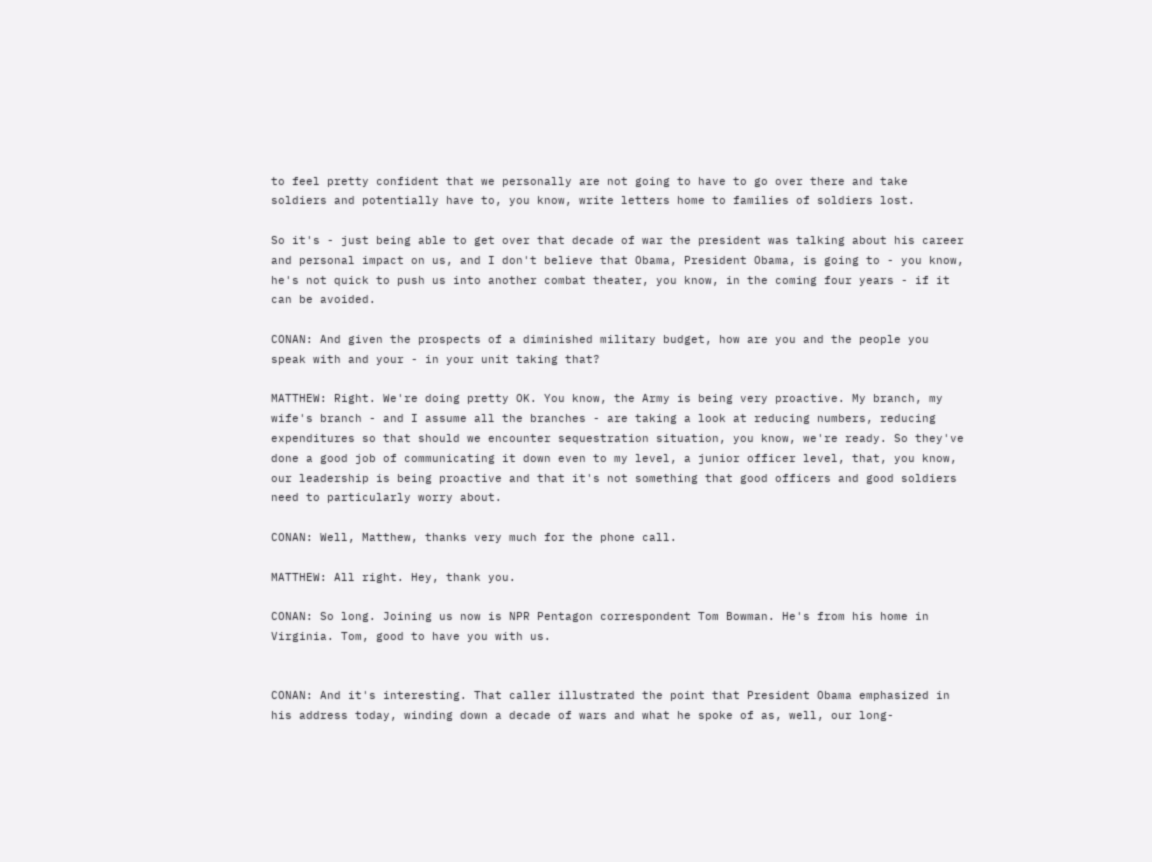to feel pretty confident that we personally are not going to have to go over there and take soldiers and potentially have to, you know, write letters home to families of soldiers lost.

So it's - just being able to get over that decade of war the president was talking about his career and personal impact on us, and I don't believe that Obama, President Obama, is going to - you know, he's not quick to push us into another combat theater, you know, in the coming four years - if it can be avoided.

CONAN: And given the prospects of a diminished military budget, how are you and the people you speak with and your - in your unit taking that?

MATTHEW: Right. We're doing pretty OK. You know, the Army is being very proactive. My branch, my wife's branch - and I assume all the branches - are taking a look at reducing numbers, reducing expenditures so that should we encounter sequestration situation, you know, we're ready. So they've done a good job of communicating it down even to my level, a junior officer level, that, you know, our leadership is being proactive and that it's not something that good officers and good soldiers need to particularly worry about.

CONAN: Well, Matthew, thanks very much for the phone call.

MATTHEW: All right. Hey, thank you.

CONAN: So long. Joining us now is NPR Pentagon correspondent Tom Bowman. He's from his home in Virginia. Tom, good to have you with us.


CONAN: And it's interesting. That caller illustrated the point that President Obama emphasized in his address today, winding down a decade of wars and what he spoke of as, well, our long-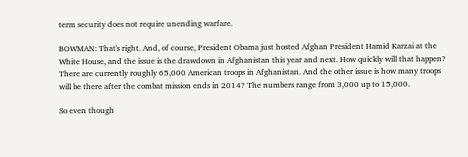term security does not require unending warfare.

BOWMAN: That's right. And, of course, President Obama just hosted Afghan President Hamid Karzai at the White House, and the issue is the drawdown in Afghanistan this year and next. How quickly will that happen? There are currently roughly 65,000 American troops in Afghanistan. And the other issue is how many troops will be there after the combat mission ends in 2014? The numbers range from 3,000 up to 15,000.

So even though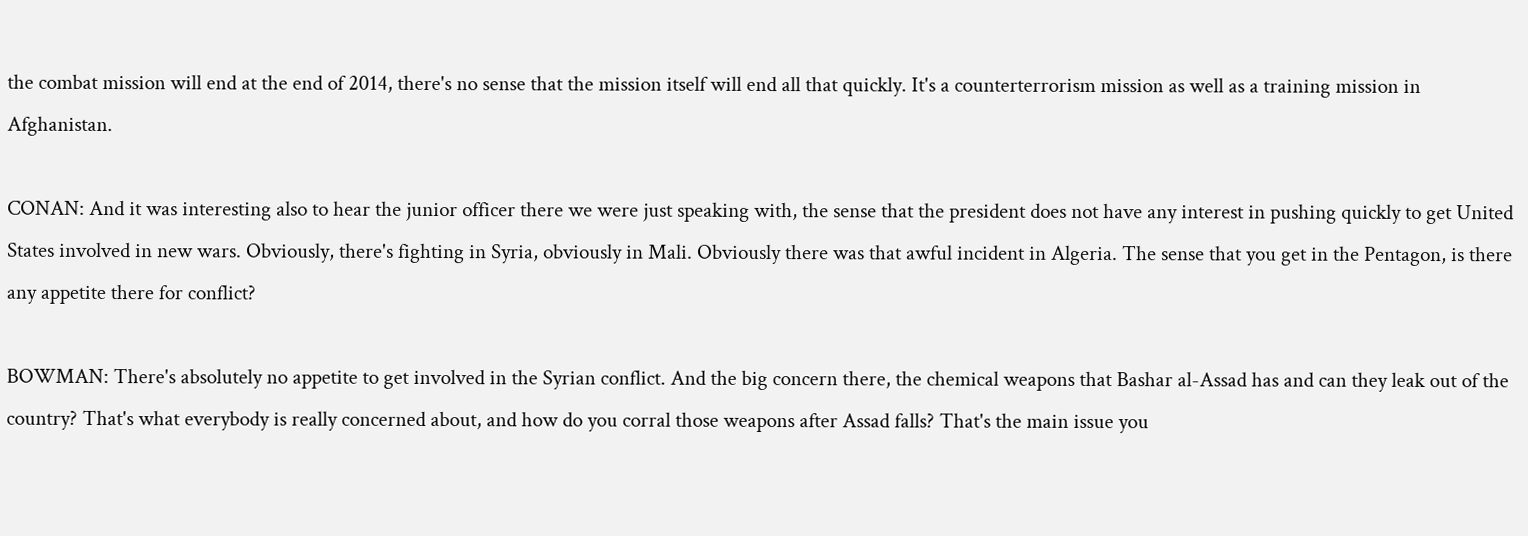the combat mission will end at the end of 2014, there's no sense that the mission itself will end all that quickly. It's a counterterrorism mission as well as a training mission in Afghanistan.

CONAN: And it was interesting also to hear the junior officer there we were just speaking with, the sense that the president does not have any interest in pushing quickly to get United States involved in new wars. Obviously, there's fighting in Syria, obviously in Mali. Obviously there was that awful incident in Algeria. The sense that you get in the Pentagon, is there any appetite there for conflict?

BOWMAN: There's absolutely no appetite to get involved in the Syrian conflict. And the big concern there, the chemical weapons that Bashar al-Assad has and can they leak out of the country? That's what everybody is really concerned about, and how do you corral those weapons after Assad falls? That's the main issue you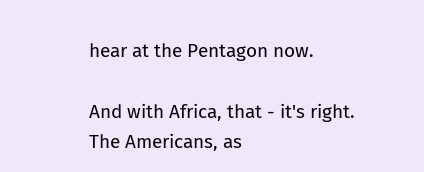hear at the Pentagon now.

And with Africa, that - it's right. The Americans, as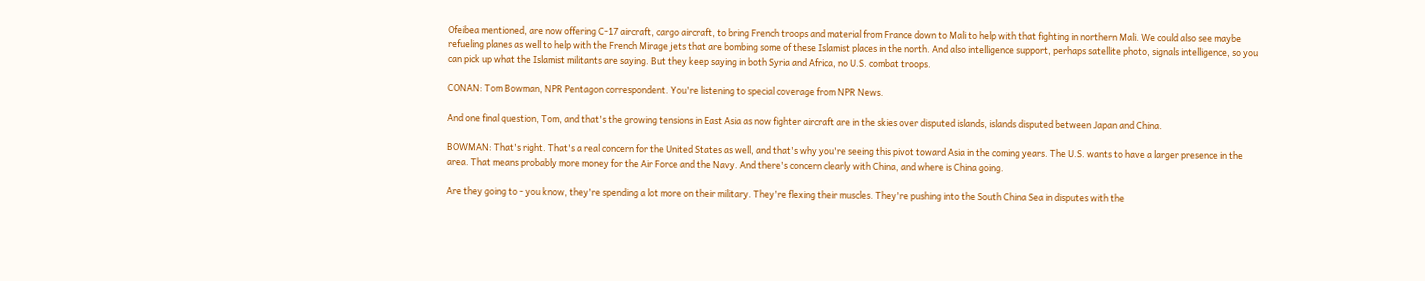Ofeibea mentioned, are now offering C-17 aircraft, cargo aircraft, to bring French troops and material from France down to Mali to help with that fighting in northern Mali. We could also see maybe refueling planes as well to help with the French Mirage jets that are bombing some of these Islamist places in the north. And also intelligence support, perhaps satellite photo, signals intelligence, so you can pick up what the Islamist militants are saying. But they keep saying in both Syria and Africa, no U.S. combat troops.

CONAN: Tom Bowman, NPR Pentagon correspondent. You're listening to special coverage from NPR News.

And one final question, Tom, and that's the growing tensions in East Asia as now fighter aircraft are in the skies over disputed islands, islands disputed between Japan and China.

BOWMAN: That's right. That's a real concern for the United States as well, and that's why you're seeing this pivot toward Asia in the coming years. The U.S. wants to have a larger presence in the area. That means probably more money for the Air Force and the Navy. And there's concern clearly with China, and where is China going.

Are they going to - you know, they're spending a lot more on their military. They're flexing their muscles. They're pushing into the South China Sea in disputes with the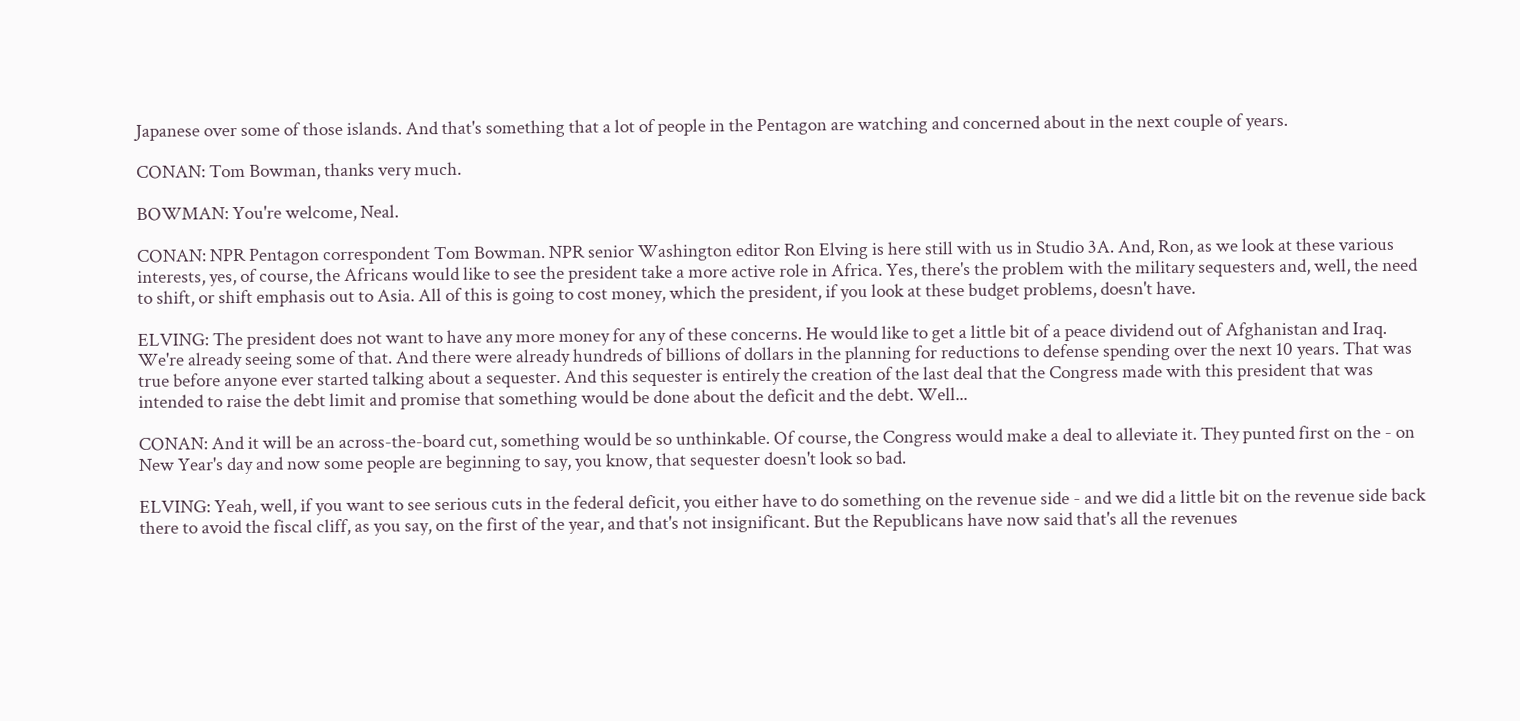Japanese over some of those islands. And that's something that a lot of people in the Pentagon are watching and concerned about in the next couple of years.

CONAN: Tom Bowman, thanks very much.

BOWMAN: You're welcome, Neal.

CONAN: NPR Pentagon correspondent Tom Bowman. NPR senior Washington editor Ron Elving is here still with us in Studio 3A. And, Ron, as we look at these various interests, yes, of course, the Africans would like to see the president take a more active role in Africa. Yes, there's the problem with the military sequesters and, well, the need to shift, or shift emphasis out to Asia. All of this is going to cost money, which the president, if you look at these budget problems, doesn't have.

ELVING: The president does not want to have any more money for any of these concerns. He would like to get a little bit of a peace dividend out of Afghanistan and Iraq. We're already seeing some of that. And there were already hundreds of billions of dollars in the planning for reductions to defense spending over the next 10 years. That was true before anyone ever started talking about a sequester. And this sequester is entirely the creation of the last deal that the Congress made with this president that was intended to raise the debt limit and promise that something would be done about the deficit and the debt. Well...

CONAN: And it will be an across-the-board cut, something would be so unthinkable. Of course, the Congress would make a deal to alleviate it. They punted first on the - on New Year's day and now some people are beginning to say, you know, that sequester doesn't look so bad.

ELVING: Yeah, well, if you want to see serious cuts in the federal deficit, you either have to do something on the revenue side - and we did a little bit on the revenue side back there to avoid the fiscal cliff, as you say, on the first of the year, and that's not insignificant. But the Republicans have now said that's all the revenues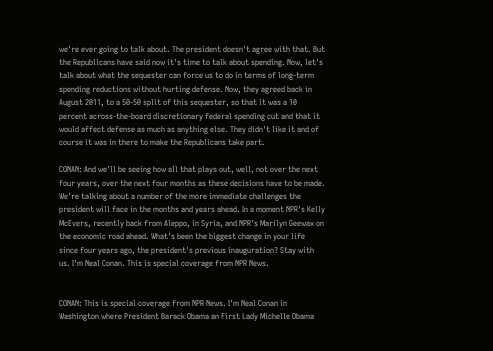we're ever going to talk about. The president doesn't agree with that. But the Republicans have said now it's time to talk about spending. Now, let's talk about what the sequester can force us to do in terms of long-term spending reductions without hurting defense. Now, they agreed back in August 2011, to a 50-50 split of this sequester, so that it was a 10 percent across-the-board discretionary federal spending cut and that it would affect defense as much as anything else. They didn't like it and of course it was in there to make the Republicans take part.

CONAN: And we'll be seeing how all that plays out, well, not over the next four years, over the next four months as these decisions have to be made. We're talking about a number of the more immediate challenges the president will face in the months and years ahead. In a moment NPR's Kelly McEvers, recently back from Aleppo, in Syria, and NPR's Marilyn Geewax on the economic road ahead. What's been the biggest change in your life since four years ago, the president's previous inauguration? Stay with us. I'm Neal Conan. This is special coverage from NPR News.


CONAN: This is special coverage from NPR News. I'm Neal Conan in Washington where President Barack Obama an First Lady Michelle Obama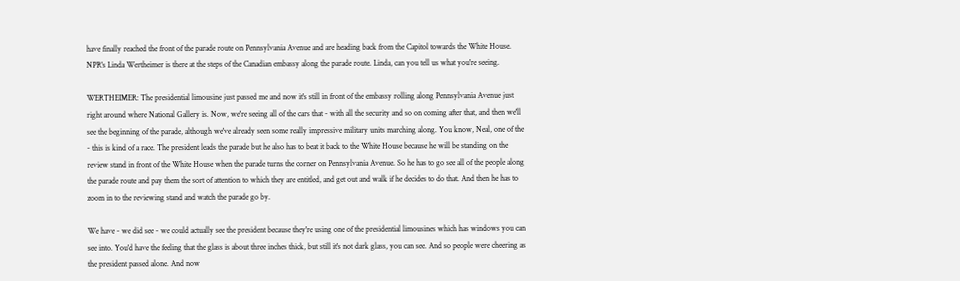have finally reached the front of the parade route on Pennsylvania Avenue and are heading back from the Capitol towards the White House. NPR's Linda Wertheimer is there at the steps of the Canadian embassy along the parade route. Linda, can you tell us what you're seeing.

WERTHEIMER: The presidential limousine just passed me and now it's still in front of the embassy rolling along Pennsylvania Avenue just right around where National Gallery is. Now, we're seeing all of the cars that - with all the security and so on coming after that, and then we'll see the beginning of the parade, although we've already seen some really impressive military units marching along. You know, Neal, one of the - this is kind of a race. The president leads the parade but he also has to beat it back to the White House because he will be standing on the review stand in front of the White House when the parade turns the corner on Pennsylvania Avenue. So he has to go see all of the people along the parade route and pay them the sort of attention to which they are entitled, and get out and walk if he decides to do that. And then he has to zoom in to the reviewing stand and watch the parade go by.

We have - we did see - we could actually see the president because they're using one of the presidential limousines which has windows you can see into. You'd have the feeling that the glass is about three inches thick, but still it's not dark glass, you can see. And so people were cheering as the president passed alone. And now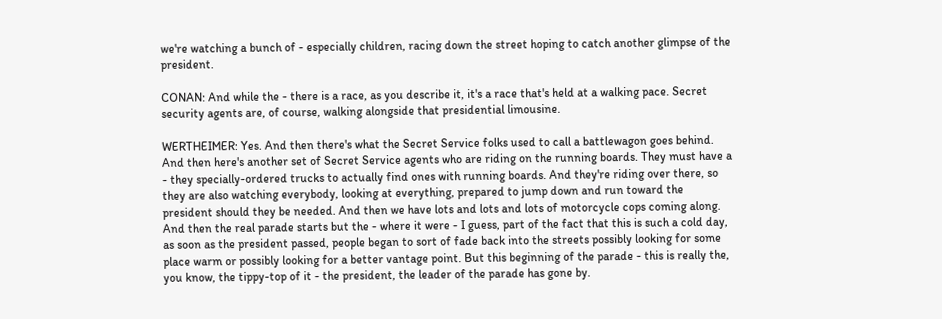we're watching a bunch of - especially children, racing down the street hoping to catch another glimpse of the president.

CONAN: And while the - there is a race, as you describe it, it's a race that's held at a walking pace. Secret security agents are, of course, walking alongside that presidential limousine.

WERTHEIMER: Yes. And then there's what the Secret Service folks used to call a battlewagon goes behind. And then here's another set of Secret Service agents who are riding on the running boards. They must have a - they specially-ordered trucks to actually find ones with running boards. And they're riding over there, so they are also watching everybody, looking at everything, prepared to jump down and run toward the president should they be needed. And then we have lots and lots and lots of motorcycle cops coming along. And then the real parade starts but the - where it were - I guess, part of the fact that this is such a cold day, as soon as the president passed, people began to sort of fade back into the streets possibly looking for some place warm or possibly looking for a better vantage point. But this beginning of the parade - this is really the, you know, the tippy-top of it - the president, the leader of the parade has gone by.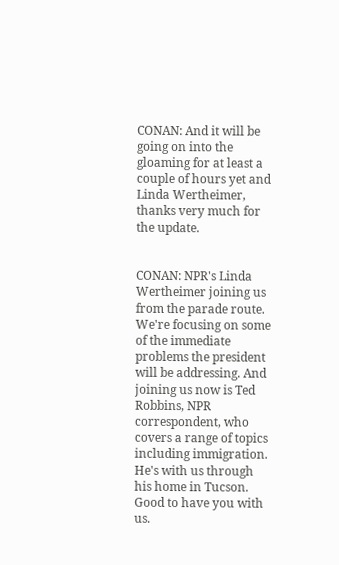CONAN: And it will be going on into the gloaming for at least a couple of hours yet and Linda Wertheimer, thanks very much for the update.


CONAN: NPR's Linda Wertheimer joining us from the parade route. We're focusing on some of the immediate problems the president will be addressing. And joining us now is Ted Robbins, NPR correspondent, who covers a range of topics including immigration. He's with us through his home in Tucson. Good to have you with us.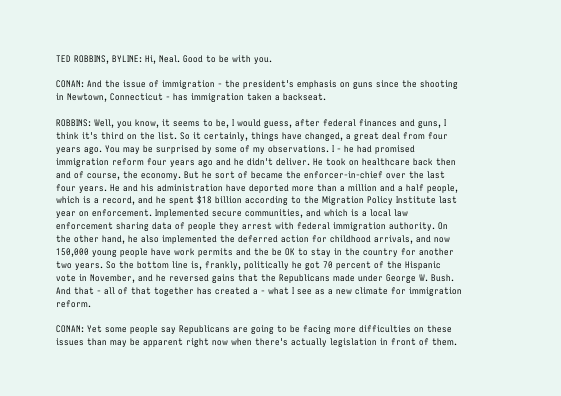TED ROBBINS, BYLINE: Hi, Neal. Good to be with you.

CONAN: And the issue of immigration - the president's emphasis on guns since the shooting in Newtown, Connecticut - has immigration taken a backseat.

ROBBINS: Well, you know, it seems to be, I would guess, after federal finances and guns, I think it's third on the list. So it certainly, things have changed, a great deal from four years ago. You may be surprised by some of my observations. I - he had promised immigration reform four years ago and he didn't deliver. He took on healthcare back then and of course, the economy. But he sort of became the enforcer-in-chief over the last four years. He and his administration have deported more than a million and a half people, which is a record, and he spent $18 billion according to the Migration Policy Institute last year on enforcement. Implemented secure communities, and which is a local law enforcement sharing data of people they arrest with federal immigration authority. On the other hand, he also implemented the deferred action for childhood arrivals, and now 150,000 young people have work permits and the be OK to stay in the country for another two years. So the bottom line is, frankly, politically he got 70 percent of the Hispanic vote in November, and he reversed gains that the Republicans made under George W. Bush. And that - all of that together has created a - what I see as a new climate for immigration reform.

CONAN: Yet some people say Republicans are going to be facing more difficulties on these issues than may be apparent right now when there's actually legislation in front of them.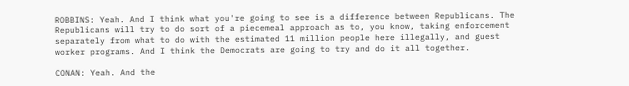ROBBINS: Yeah. And I think what you're going to see is a difference between Republicans. The Republicans will try to do sort of a piecemeal approach as to, you know, taking enforcement separately from what to do with the estimated 11 million people here illegally, and guest worker programs. And I think the Democrats are going to try and do it all together.

CONAN: Yeah. And the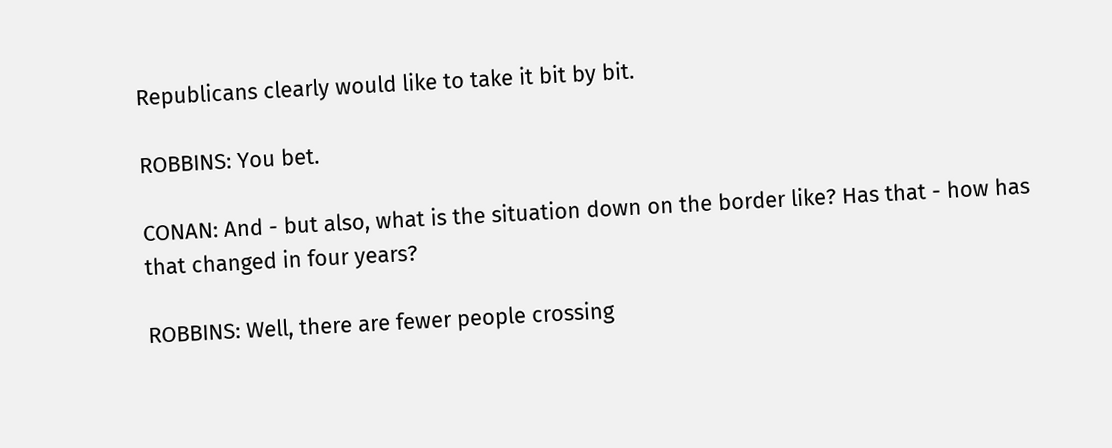Republicans clearly would like to take it bit by bit.

ROBBINS: You bet.

CONAN: And - but also, what is the situation down on the border like? Has that - how has that changed in four years?

ROBBINS: Well, there are fewer people crossing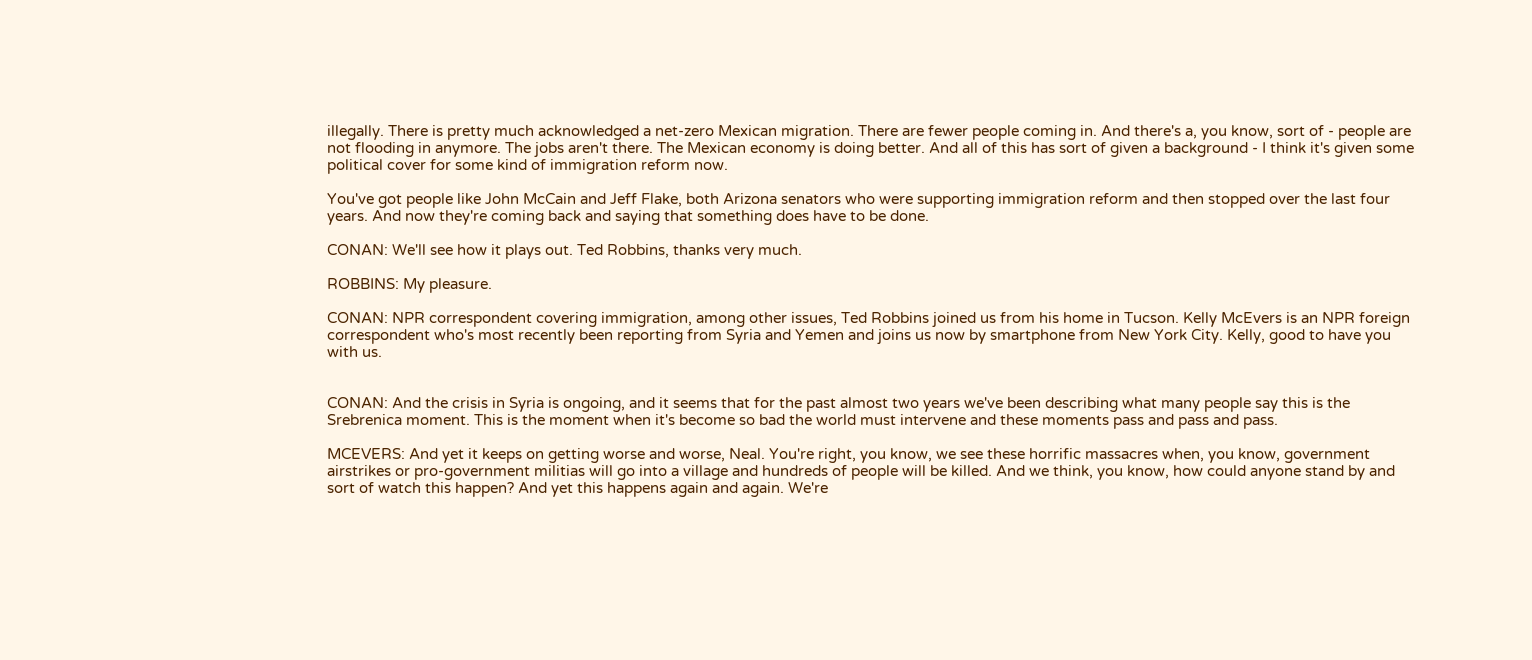illegally. There is pretty much acknowledged a net-zero Mexican migration. There are fewer people coming in. And there's a, you know, sort of - people are not flooding in anymore. The jobs aren't there. The Mexican economy is doing better. And all of this has sort of given a background - I think it's given some political cover for some kind of immigration reform now.

You've got people like John McCain and Jeff Flake, both Arizona senators who were supporting immigration reform and then stopped over the last four years. And now they're coming back and saying that something does have to be done.

CONAN: We'll see how it plays out. Ted Robbins, thanks very much.

ROBBINS: My pleasure.

CONAN: NPR correspondent covering immigration, among other issues, Ted Robbins joined us from his home in Tucson. Kelly McEvers is an NPR foreign correspondent who's most recently been reporting from Syria and Yemen and joins us now by smartphone from New York City. Kelly, good to have you with us.


CONAN: And the crisis in Syria is ongoing, and it seems that for the past almost two years we've been describing what many people say this is the Srebrenica moment. This is the moment when it's become so bad the world must intervene and these moments pass and pass and pass.

MCEVERS: And yet it keeps on getting worse and worse, Neal. You're right, you know, we see these horrific massacres when, you know, government airstrikes or pro-government militias will go into a village and hundreds of people will be killed. And we think, you know, how could anyone stand by and sort of watch this happen? And yet this happens again and again. We're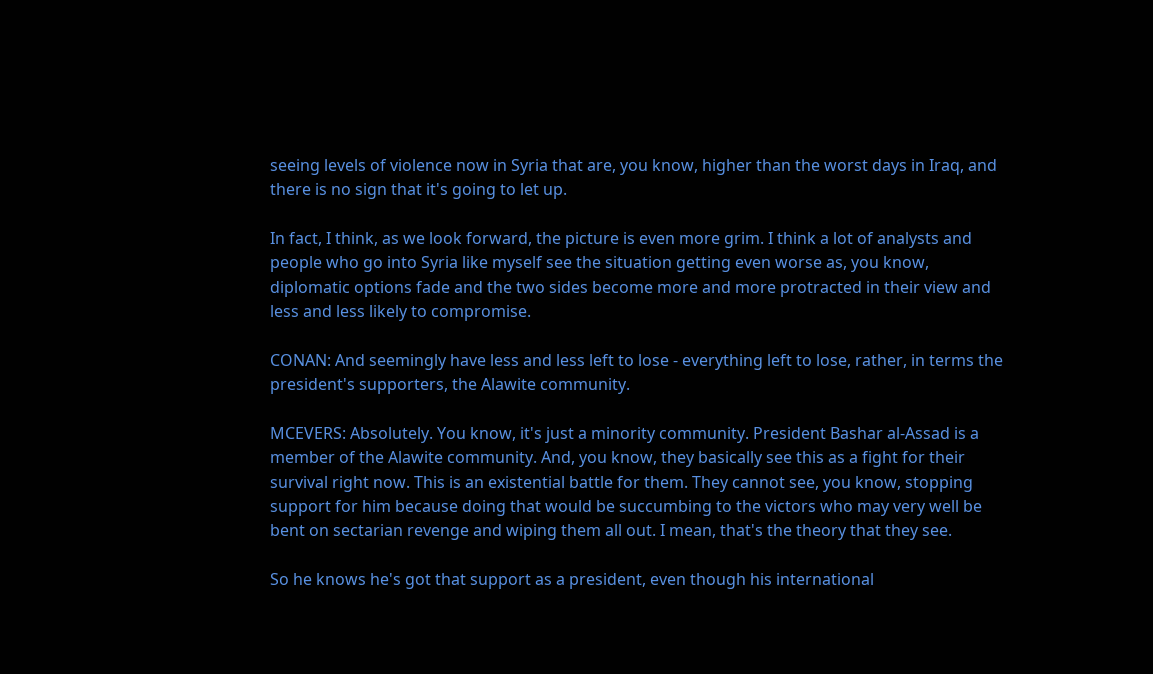seeing levels of violence now in Syria that are, you know, higher than the worst days in Iraq, and there is no sign that it's going to let up.

In fact, I think, as we look forward, the picture is even more grim. I think a lot of analysts and people who go into Syria like myself see the situation getting even worse as, you know, diplomatic options fade and the two sides become more and more protracted in their view and less and less likely to compromise.

CONAN: And seemingly have less and less left to lose - everything left to lose, rather, in terms the president's supporters, the Alawite community.

MCEVERS: Absolutely. You know, it's just a minority community. President Bashar al-Assad is a member of the Alawite community. And, you know, they basically see this as a fight for their survival right now. This is an existential battle for them. They cannot see, you know, stopping support for him because doing that would be succumbing to the victors who may very well be bent on sectarian revenge and wiping them all out. I mean, that's the theory that they see.

So he knows he's got that support as a president, even though his international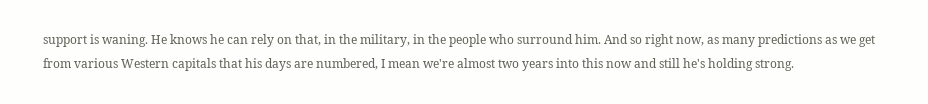support is waning. He knows he can rely on that, in the military, in the people who surround him. And so right now, as many predictions as we get from various Western capitals that his days are numbered, I mean we're almost two years into this now and still he's holding strong.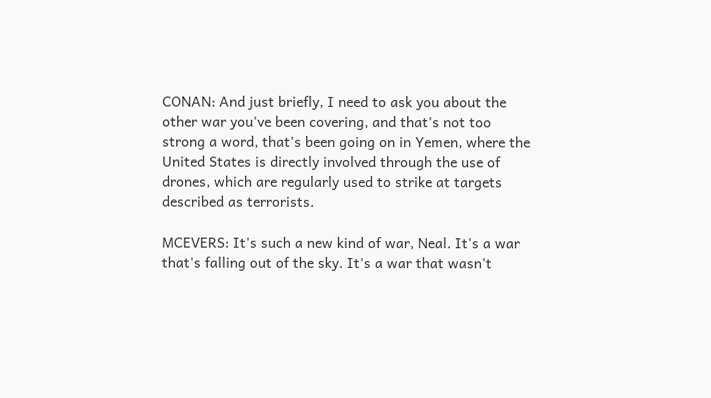CONAN: And just briefly, I need to ask you about the other war you've been covering, and that's not too strong a word, that's been going on in Yemen, where the United States is directly involved through the use of drones, which are regularly used to strike at targets described as terrorists.

MCEVERS: It's such a new kind of war, Neal. It's a war that's falling out of the sky. It's a war that wasn't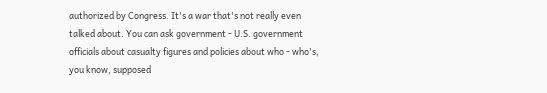authorized by Congress. It's a war that's not really even talked about. You can ask government - U.S. government officials about casualty figures and policies about who - who's, you know, supposed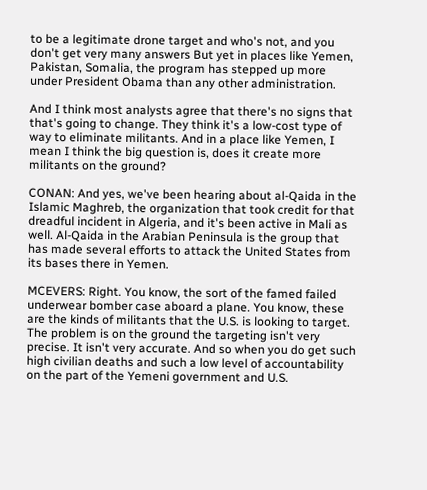to be a legitimate drone target and who's not, and you don't get very many answers But yet in places like Yemen, Pakistan, Somalia, the program has stepped up more under President Obama than any other administration.

And I think most analysts agree that there's no signs that that's going to change. They think it's a low-cost type of way to eliminate militants. And in a place like Yemen, I mean I think the big question is, does it create more militants on the ground?

CONAN: And yes, we've been hearing about al-Qaida in the Islamic Maghreb, the organization that took credit for that dreadful incident in Algeria, and it's been active in Mali as well. Al-Qaida in the Arabian Peninsula is the group that has made several efforts to attack the United States from its bases there in Yemen.

MCEVERS: Right. You know, the sort of the famed failed underwear bomber case aboard a plane. You know, these are the kinds of militants that the U.S. is looking to target. The problem is on the ground the targeting isn't very precise. It isn't very accurate. And so when you do get such high civilian deaths and such a low level of accountability on the part of the Yemeni government and U.S.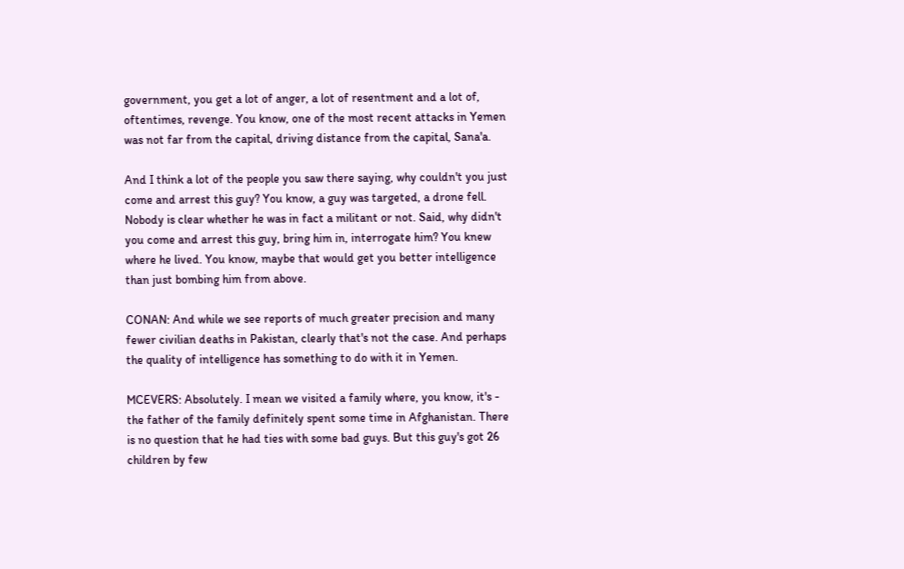government, you get a lot of anger, a lot of resentment and a lot of, oftentimes, revenge. You know, one of the most recent attacks in Yemen was not far from the capital, driving distance from the capital, Sana'a.

And I think a lot of the people you saw there saying, why couldn't you just come and arrest this guy? You know, a guy was targeted, a drone fell. Nobody is clear whether he was in fact a militant or not. Said, why didn't you come and arrest this guy, bring him in, interrogate him? You knew where he lived. You know, maybe that would get you better intelligence than just bombing him from above.

CONAN: And while we see reports of much greater precision and many fewer civilian deaths in Pakistan, clearly that's not the case. And perhaps the quality of intelligence has something to do with it in Yemen.

MCEVERS: Absolutely. I mean we visited a family where, you know, it's - the father of the family definitely spent some time in Afghanistan. There is no question that he had ties with some bad guys. But this guy's got 26 children by few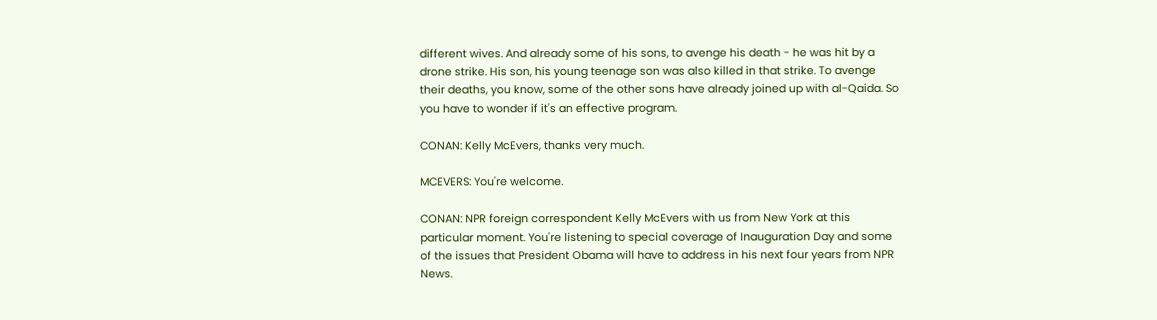different wives. And already some of his sons, to avenge his death - he was hit by a drone strike. His son, his young teenage son was also killed in that strike. To avenge their deaths, you know, some of the other sons have already joined up with al-Qaida. So you have to wonder if it's an effective program.

CONAN: Kelly McEvers, thanks very much.

MCEVERS: You're welcome.

CONAN: NPR foreign correspondent Kelly McEvers with us from New York at this particular moment. You're listening to special coverage of Inauguration Day and some of the issues that President Obama will have to address in his next four years from NPR News.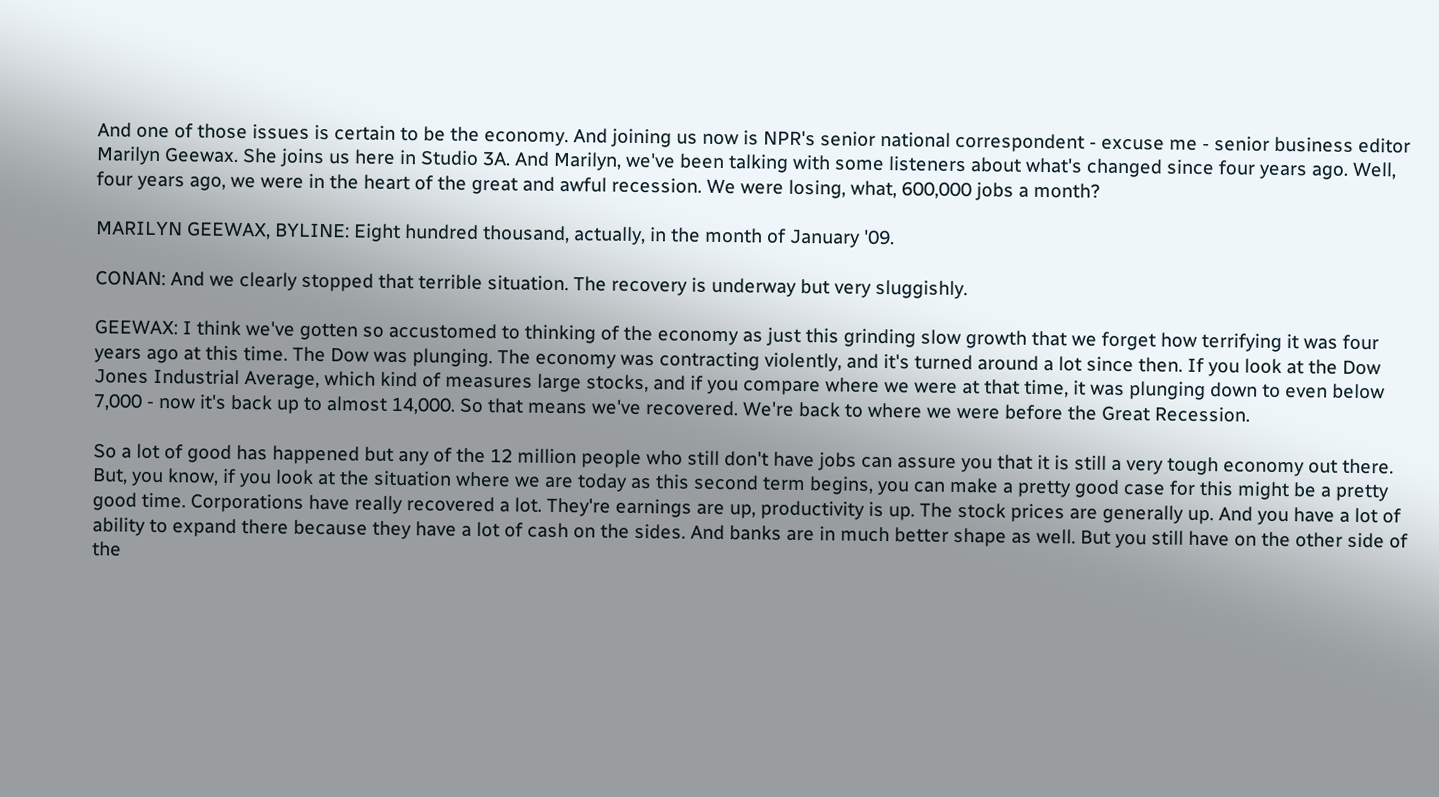And one of those issues is certain to be the economy. And joining us now is NPR's senior national correspondent - excuse me - senior business editor Marilyn Geewax. She joins us here in Studio 3A. And Marilyn, we've been talking with some listeners about what's changed since four years ago. Well, four years ago, we were in the heart of the great and awful recession. We were losing, what, 600,000 jobs a month?

MARILYN GEEWAX, BYLINE: Eight hundred thousand, actually, in the month of January '09.

CONAN: And we clearly stopped that terrible situation. The recovery is underway but very sluggishly.

GEEWAX: I think we've gotten so accustomed to thinking of the economy as just this grinding slow growth that we forget how terrifying it was four years ago at this time. The Dow was plunging. The economy was contracting violently, and it's turned around a lot since then. If you look at the Dow Jones Industrial Average, which kind of measures large stocks, and if you compare where we were at that time, it was plunging down to even below 7,000 - now it's back up to almost 14,000. So that means we've recovered. We're back to where we were before the Great Recession.

So a lot of good has happened but any of the 12 million people who still don't have jobs can assure you that it is still a very tough economy out there. But, you know, if you look at the situation where we are today as this second term begins, you can make a pretty good case for this might be a pretty good time. Corporations have really recovered a lot. They're earnings are up, productivity is up. The stock prices are generally up. And you have a lot of ability to expand there because they have a lot of cash on the sides. And banks are in much better shape as well. But you still have on the other side of the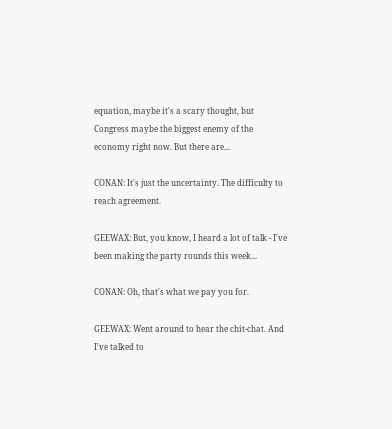equation, maybe it's a scary thought, but Congress maybe the biggest enemy of the economy right now. But there are...

CONAN: It's just the uncertainty. The difficulty to reach agreement.

GEEWAX: But, you know, I heard a lot of talk - I've been making the party rounds this week...

CONAN: Oh, that's what we pay you for.

GEEWAX: Went around to hear the chit-chat. And I've talked to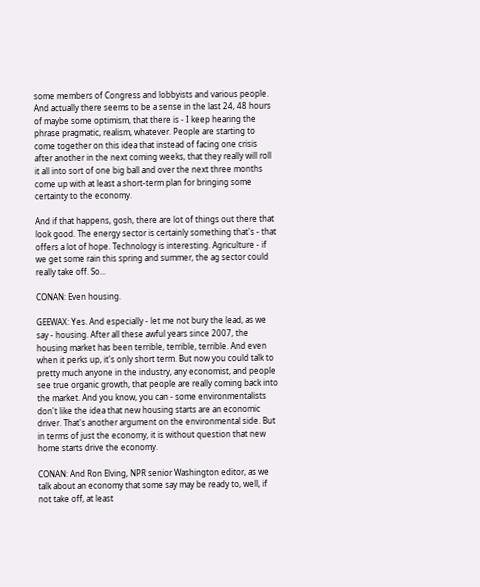some members of Congress and lobbyists and various people. And actually there seems to be a sense in the last 24, 48 hours of maybe some optimism, that there is - I keep hearing the phrase pragmatic, realism, whatever. People are starting to come together on this idea that instead of facing one crisis after another in the next coming weeks, that they really will roll it all into sort of one big ball and over the next three months come up with at least a short-term plan for bringing some certainty to the economy.

And if that happens, gosh, there are lot of things out there that look good. The energy sector is certainly something that's - that offers a lot of hope. Technology is interesting. Agriculture - if we get some rain this spring and summer, the ag sector could really take off. So...

CONAN: Even housing.

GEEWAX: Yes. And especially - let me not bury the lead, as we say - housing. After all these awful years since 2007, the housing market has been terrible, terrible, terrible. And even when it perks up, it's only short term. But now you could talk to pretty much anyone in the industry, any economist, and people see true organic growth, that people are really coming back into the market. And you know, you can - some environmentalists don't like the idea that new housing starts are an economic driver. That's another argument on the environmental side. But in terms of just the economy, it is without question that new home starts drive the economy.

CONAN: And Ron Elving, NPR senior Washington editor, as we talk about an economy that some say may be ready to, well, if not take off, at least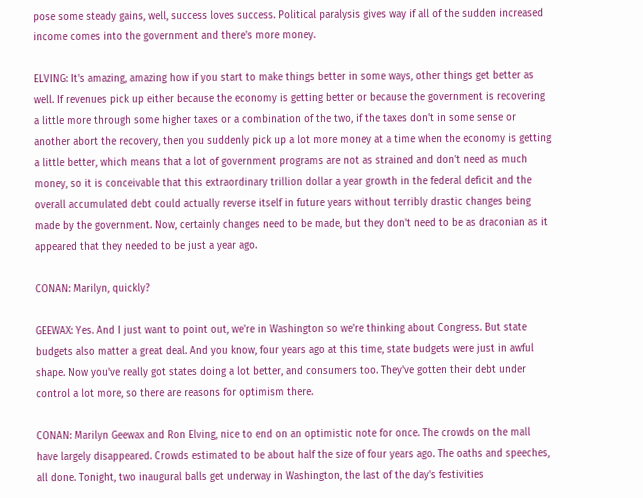pose some steady gains, well, success loves success. Political paralysis gives way if all of the sudden increased income comes into the government and there's more money.

ELVING: It's amazing, amazing how if you start to make things better in some ways, other things get better as well. If revenues pick up either because the economy is getting better or because the government is recovering a little more through some higher taxes or a combination of the two, if the taxes don't in some sense or another abort the recovery, then you suddenly pick up a lot more money at a time when the economy is getting a little better, which means that a lot of government programs are not as strained and don't need as much money, so it is conceivable that this extraordinary trillion dollar a year growth in the federal deficit and the overall accumulated debt could actually reverse itself in future years without terribly drastic changes being made by the government. Now, certainly changes need to be made, but they don't need to be as draconian as it appeared that they needed to be just a year ago.

CONAN: Marilyn, quickly?

GEEWAX: Yes. And I just want to point out, we're in Washington so we're thinking about Congress. But state budgets also matter a great deal. And you know, four years ago at this time, state budgets were just in awful shape. Now you've really got states doing a lot better, and consumers too. They've gotten their debt under control a lot more, so there are reasons for optimism there.

CONAN: Marilyn Geewax and Ron Elving, nice to end on an optimistic note for once. The crowds on the mall have largely disappeared. Crowds estimated to be about half the size of four years ago. The oaths and speeches, all done. Tonight, two inaugural balls get underway in Washington, the last of the day's festivities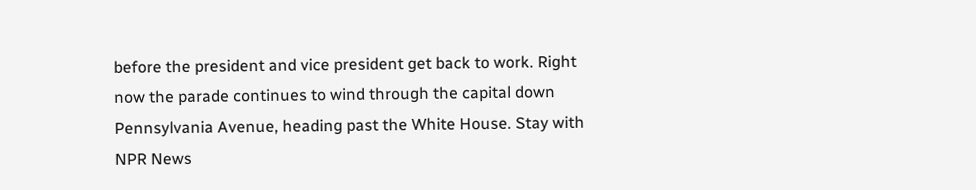before the president and vice president get back to work. Right now the parade continues to wind through the capital down Pennsylvania Avenue, heading past the White House. Stay with NPR News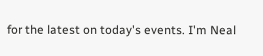for the latest on today's events. I'm Neal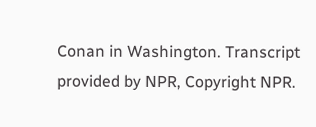Conan in Washington. Transcript provided by NPR, Copyright NPR.